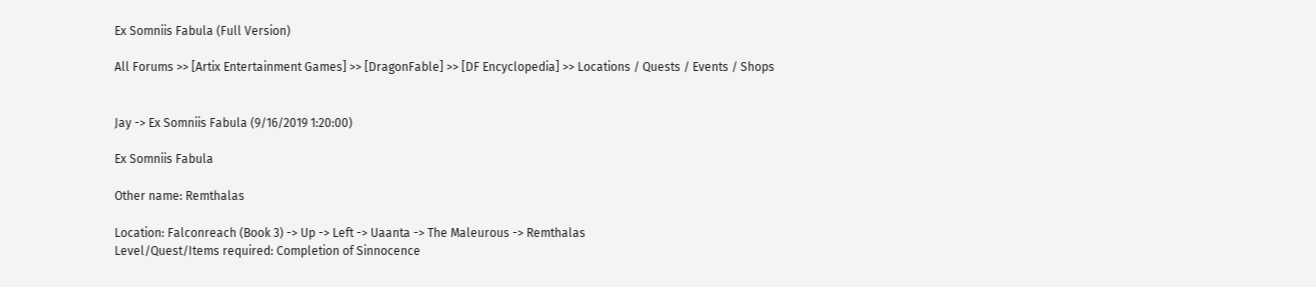Ex Somniis Fabula (Full Version)

All Forums >> [Artix Entertainment Games] >> [DragonFable] >> [DF Encyclopedia] >> Locations / Quests / Events / Shops


Jay -> Ex Somniis Fabula (9/16/2019 1:20:00)

Ex Somniis Fabula

Other name: Remthalas

Location: Falconreach (Book 3) -> Up -> Left -> Uaanta -> The Maleurous -> Remthalas
Level/Quest/Items required: Completion of Sinnocence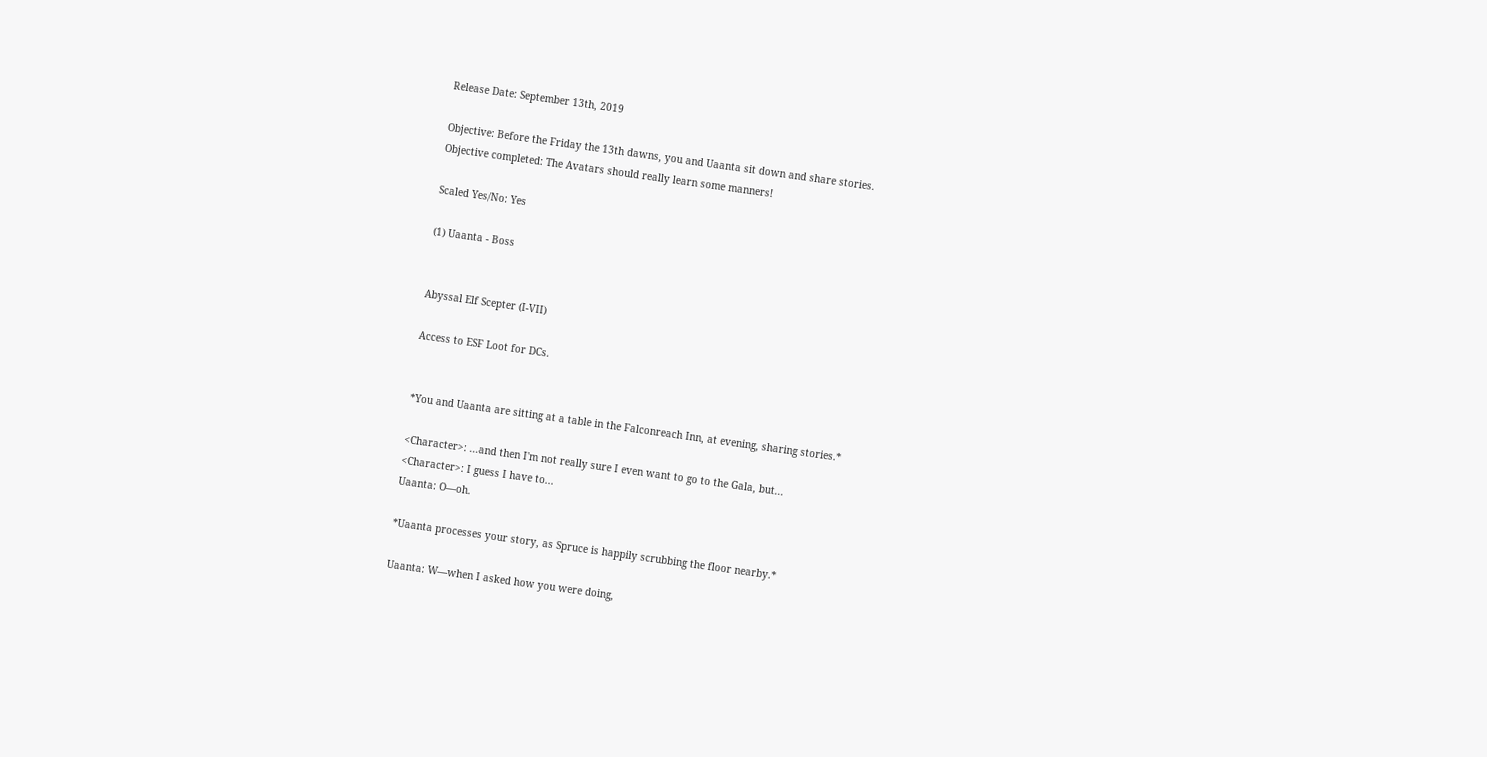Release Date: September 13th, 2019

Objective: Before the Friday the 13th dawns, you and Uaanta sit down and share stories.
Objective completed: The Avatars should really learn some manners!

Scaled Yes/No: Yes

(1) Uaanta - Boss


Abyssal Elf Scepter (I-VII)

Access to ESF Loot for DCs.


*You and Uaanta are sitting at a table in the Falconreach Inn, at evening, sharing stories.*

<Character>: ...and then I'm not really sure I even want to go to the Gala, but...
<Character>: I guess I have to...
Uaanta: O—oh.

*Uaanta processes your story, as Spruce is happily scrubbing the floor nearby.*

Uaanta: W—when I asked how you were doing,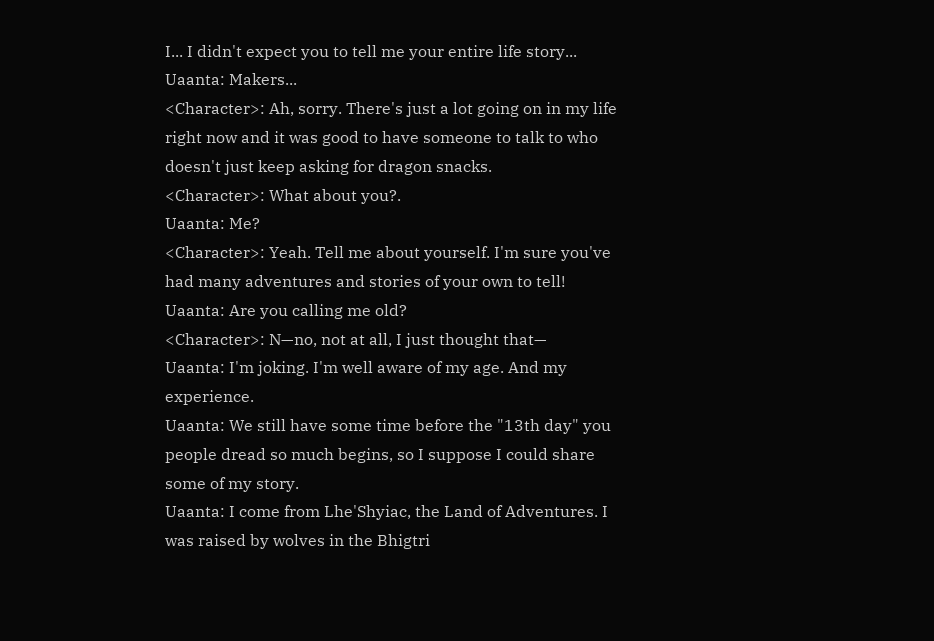I... I didn't expect you to tell me your entire life story...
Uaanta: Makers...
<Character>: Ah, sorry. There's just a lot going on in my life right now and it was good to have someone to talk to who doesn't just keep asking for dragon snacks.
<Character>: What about you?.
Uaanta: Me?
<Character>: Yeah. Tell me about yourself. I'm sure you've had many adventures and stories of your own to tell!
Uaanta: Are you calling me old?
<Character>: N—no, not at all, I just thought that—
Uaanta: I'm joking. I'm well aware of my age. And my experience.
Uaanta: We still have some time before the "13th day" you people dread so much begins, so I suppose I could share some of my story.
Uaanta: I come from Lhe'Shyiac, the Land of Adventures. I was raised by wolves in the Bhigtri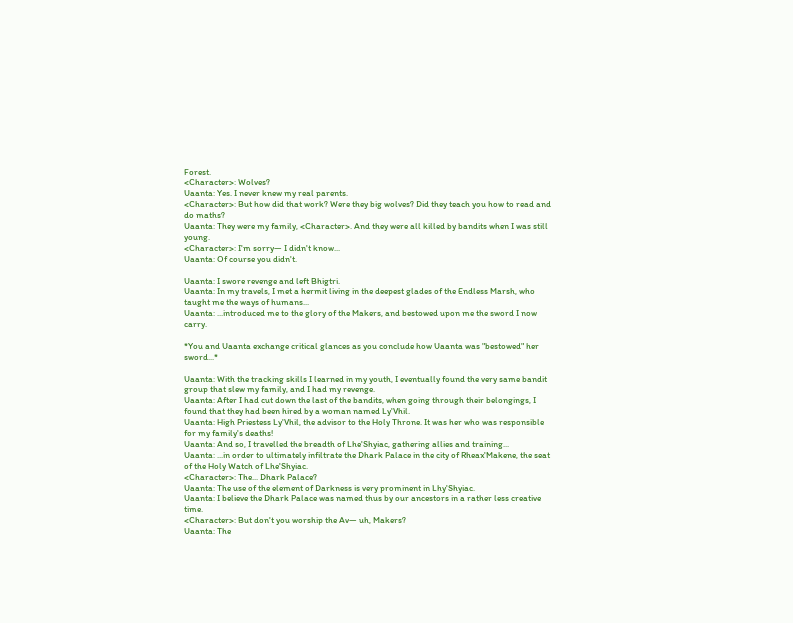Forest.
<Character>: Wolves?
Uaanta: Yes. I never knew my real parents.
<Character>: But how did that work? Were they big wolves? Did they teach you how to read and do maths?
Uaanta: They were my family, <Character>. And they were all killed by bandits when I was still young.
<Character>: I'm sorry— I didn't know...
Uaanta: Of course you didn't.

Uaanta: I swore revenge and left Bhigtri.
Uaanta: In my travels, I met a hermit living in the deepest glades of the Endless Marsh, who taught me the ways of humans...
Uaanta: ...introduced me to the glory of the Makers, and bestowed upon me the sword I now carry.

*You and Uaanta exchange critical glances as you conclude how Uaanta was "bestowed" her sword...*

Uaanta: With the tracking skills I learned in my youth, I eventually found the very same bandit group that slew my family, and I had my revenge.
Uaanta: After I had cut down the last of the bandits, when going through their belongings, I found that they had been hired by a woman named Ly'Vhil.
Uaanta: High Priestess Ly'Vhil, the advisor to the Holy Throne. It was her who was responsible for my family's deaths!
Uaanta: And so, I travelled the breadth of Lhe'Shyiac, gathering allies and training...
Uaanta: ...in order to ultimately infiltrate the Dhark Palace in the city of Rheax'Makene, the seat of the Holy Watch of Lhe'Shyiac.
<Character>: The... Dhark Palace?
Uaanta: The use of the element of Darkness is very prominent in Lhy'Shyiac.
Uaanta: I believe the Dhark Palace was named thus by our ancestors in a rather less creative time.
<Character>: But don't you worship the Av— uh, Makers?
Uaanta: The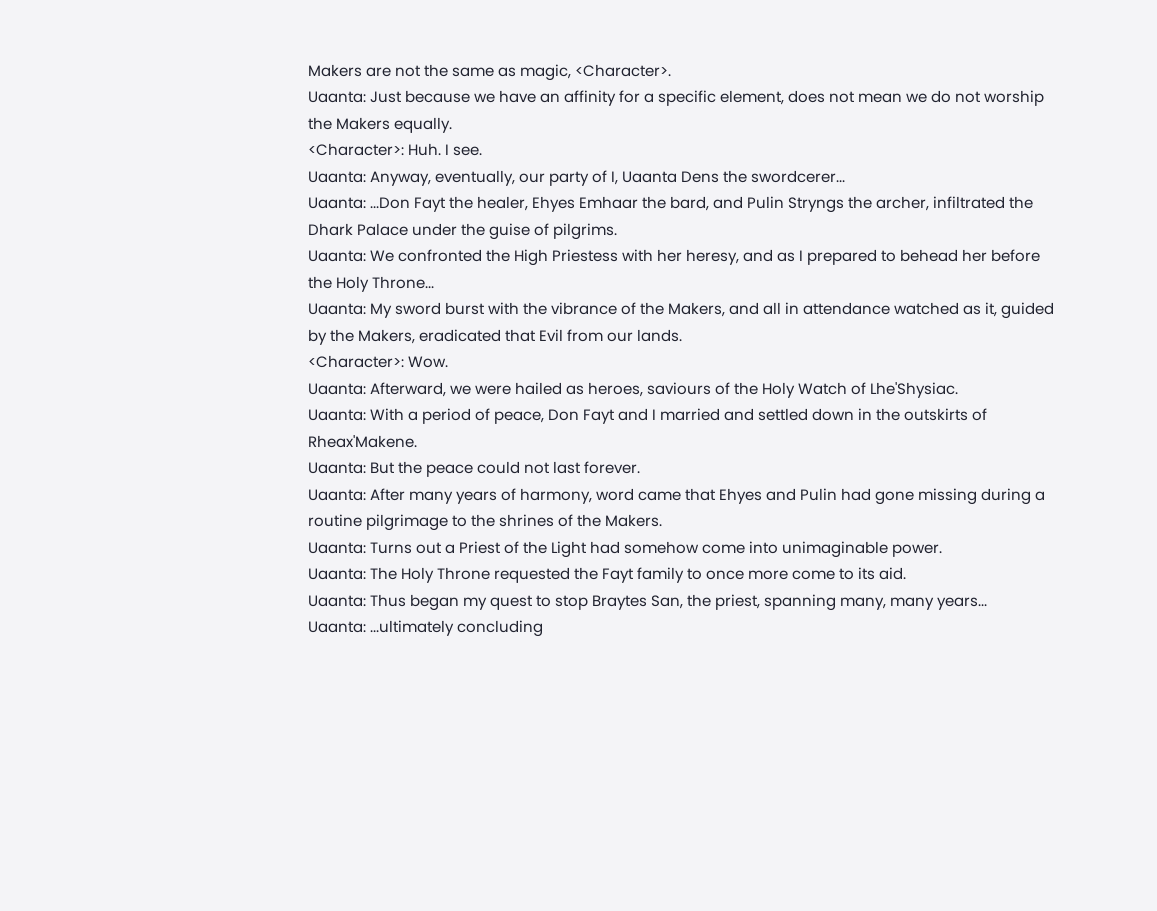Makers are not the same as magic, <Character>.
Uaanta: Just because we have an affinity for a specific element, does not mean we do not worship the Makers equally.
<Character>: Huh. I see.
Uaanta: Anyway, eventually, our party of I, Uaanta Dens the swordcerer...
Uaanta: ...Don Fayt the healer, Ehyes Emhaar the bard, and Pulin Stryngs the archer, infiltrated the Dhark Palace under the guise of pilgrims.
Uaanta: We confronted the High Priestess with her heresy, and as I prepared to behead her before the Holy Throne...
Uaanta: My sword burst with the vibrance of the Makers, and all in attendance watched as it, guided by the Makers, eradicated that Evil from our lands.
<Character>: Wow.
Uaanta: Afterward, we were hailed as heroes, saviours of the Holy Watch of Lhe'Shysiac.
Uaanta: With a period of peace, Don Fayt and I married and settled down in the outskirts of Rheax'Makene.
Uaanta: But the peace could not last forever.
Uaanta: After many years of harmony, word came that Ehyes and Pulin had gone missing during a routine pilgrimage to the shrines of the Makers.
Uaanta: Turns out a Priest of the Light had somehow come into unimaginable power.
Uaanta: The Holy Throne requested the Fayt family to once more come to its aid.
Uaanta: Thus began my quest to stop Braytes San, the priest, spanning many, many years...
Uaanta: ...ultimately concluding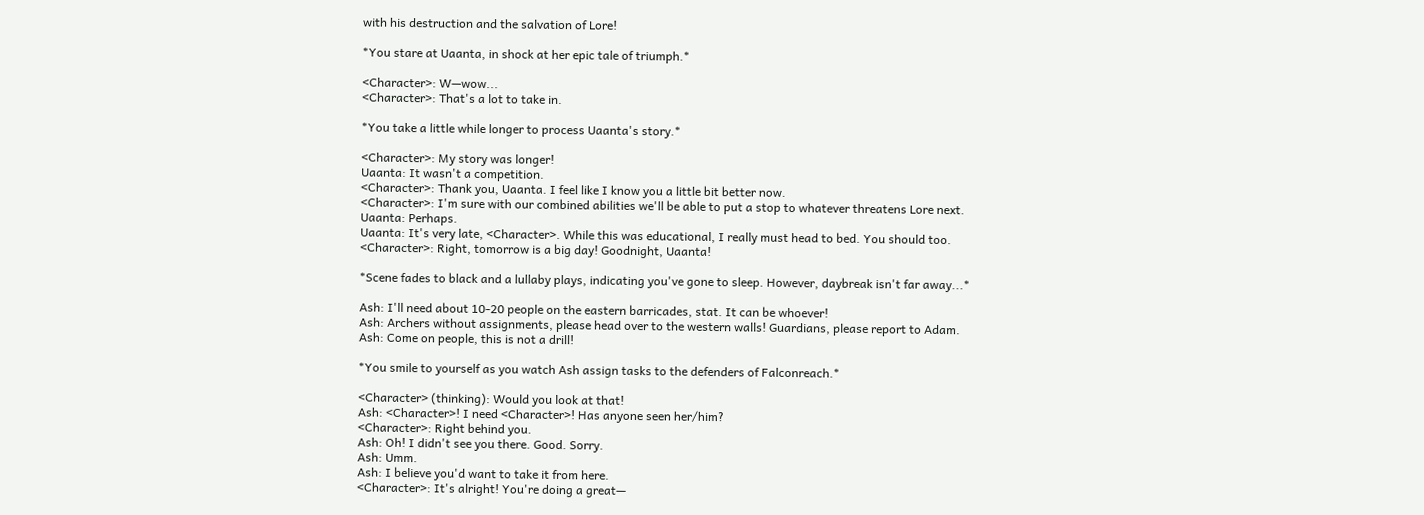with his destruction and the salvation of Lore!

*You stare at Uaanta, in shock at her epic tale of triumph.*

<Character>: W—wow...
<Character>: That's a lot to take in.

*You take a little while longer to process Uaanta's story.*

<Character>: My story was longer!
Uaanta: It wasn't a competition.
<Character>: Thank you, Uaanta. I feel like I know you a little bit better now.
<Character>: I'm sure with our combined abilities we'll be able to put a stop to whatever threatens Lore next.
Uaanta: Perhaps.
Uaanta: It's very late, <Character>. While this was educational, I really must head to bed. You should too.
<Character>: Right, tomorrow is a big day! Goodnight, Uaanta!

*Scene fades to black and a lullaby plays, indicating you've gone to sleep. However, daybreak isn't far away...*

Ash: I'll need about 10-20 people on the eastern barricades, stat. It can be whoever!
Ash: Archers without assignments, please head over to the western walls! Guardians, please report to Adam.
Ash: Come on people, this is not a drill!

*You smile to yourself as you watch Ash assign tasks to the defenders of Falconreach.*

<Character> (thinking): Would you look at that!
Ash: <Character>! I need <Character>! Has anyone seen her/him?
<Character>: Right behind you.
Ash: Oh! I didn't see you there. Good. Sorry.
Ash: Umm.
Ash: I believe you'd want to take it from here.
<Character>: It's alright! You're doing a great—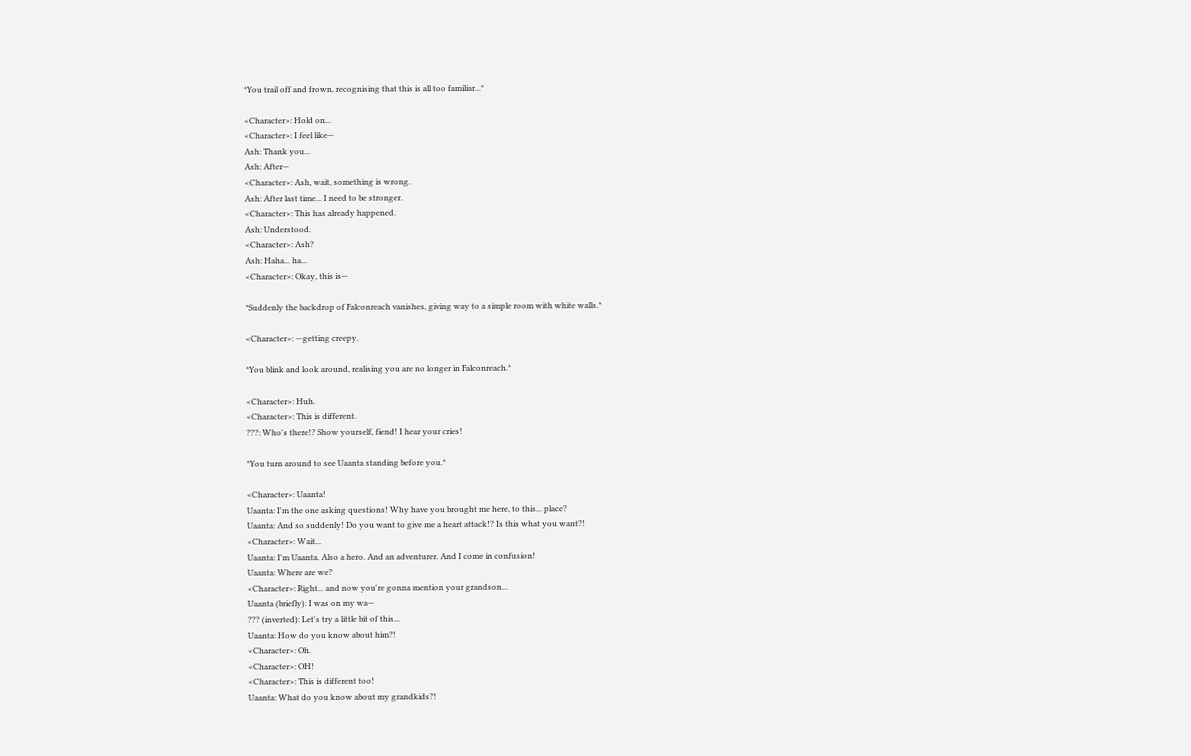*You trail off and frown, recognising that this is all too familiar...*

<Character>: Hold on...
<Character>: I feel like—
Ash: Thank you...
Ash: After—
<Character>: Ash, wait, something is wrong.
Ash: After last time... I need to be stronger.
<Character>: This has already happened.
Ash: Understood.
<Character>: Ash?
Ash: Haha... ha...
<Character>: Okay, this is—

*Suddenly the backdrop of Falconreach vanishes, giving way to a simple room with white walls.*

<Character>: —getting creepy.

*You blink and look around, realising you are no longer in Falconreach.*

<Character>: Huh.
<Character>: This is different.
???: Who's there!? Show yourself, fiend! I hear your cries!

*You turn around to see Uaanta standing before you.*

<Character>: Uaanta!
Uaanta: I'm the one asking questions! Why have you brought me here, to this... place?
Uaanta: And so suddenly! Do you want to give me a heart attack!? Is this what you want?!
<Character>: Wait...
Uaanta: I'm Uaanta. Also a hero. And an adventurer. And I come in confusion!
Uaanta: Where are we?
<Character>: Right... and now you're gonna mention your grandson...
Uaanta (briefly): I was on my wa—
??? (inverted): Let's try a little bit of this...
Uaanta: How do you know about him?!
<Character>: Oh.
<Character>: OH!
<Character>: This is different too!
Uaanta: What do you know about my grandkids?!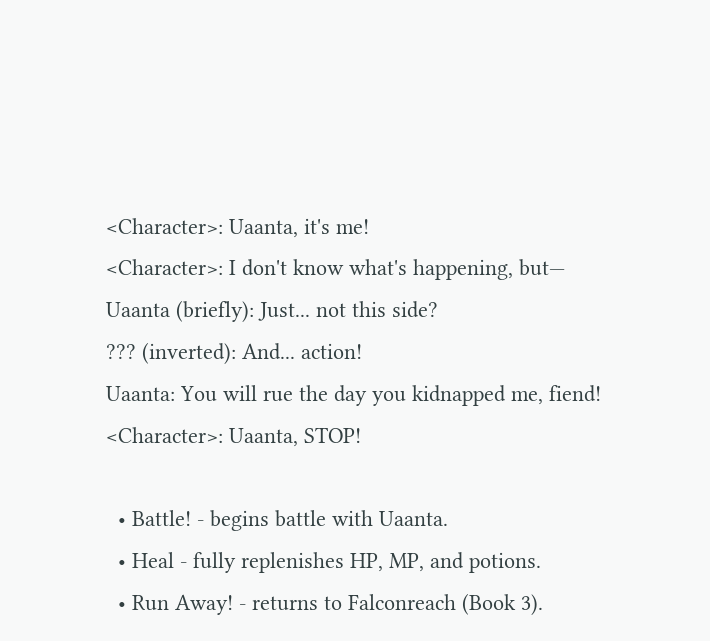<Character>: Uaanta, it's me!
<Character>: I don't know what's happening, but—
Uaanta (briefly): Just... not this side?
??? (inverted): And... action!
Uaanta: You will rue the day you kidnapped me, fiend!
<Character>: Uaanta, STOP!

  • Battle! - begins battle with Uaanta.
  • Heal - fully replenishes HP, MP, and potions.
  • Run Away! - returns to Falconreach (Book 3).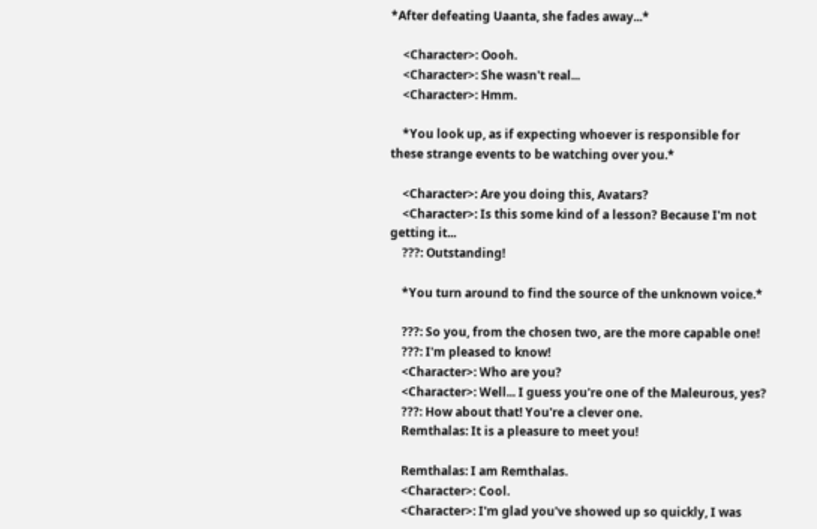*After defeating Uaanta, she fades away...*

    <Character>: Oooh.
    <Character>: She wasn't real...
    <Character>: Hmm.

    *You look up, as if expecting whoever is responsible for these strange events to be watching over you.*

    <Character>: Are you doing this, Avatars?
    <Character>: Is this some kind of a lesson? Because I'm not getting it...
    ???: Outstanding!

    *You turn around to find the source of the unknown voice.*

    ???: So you, from the chosen two, are the more capable one!
    ???: I'm pleased to know!
    <Character>: Who are you?
    <Character>: Well... I guess you're one of the Maleurous, yes?
    ???: How about that! You're a clever one.
    Remthalas: It is a pleasure to meet you!

    Remthalas: I am Remthalas.
    <Character>: Cool.
    <Character>: I'm glad you've showed up so quickly, I was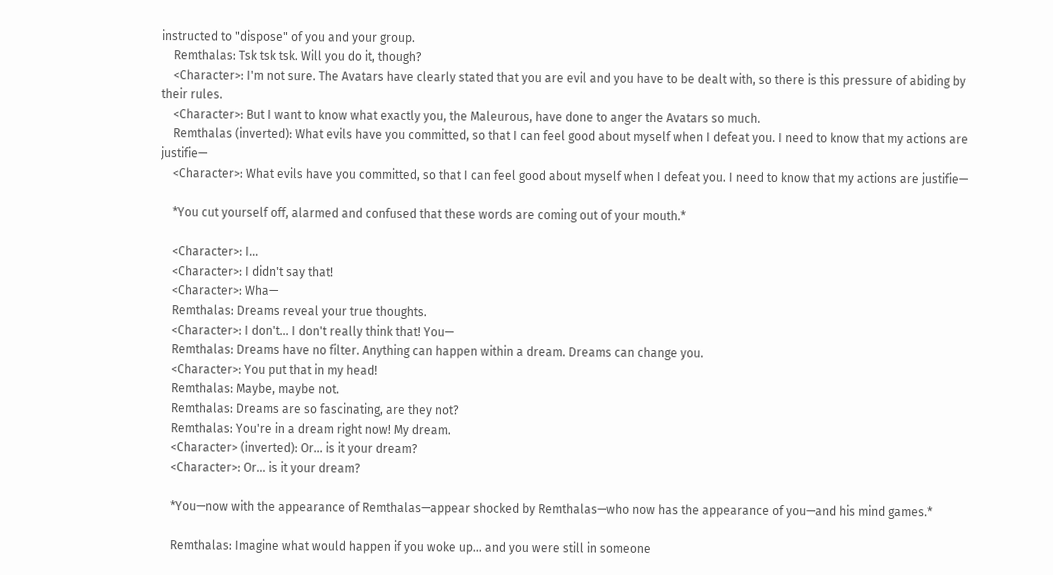instructed to "dispose" of you and your group.
    Remthalas: Tsk tsk tsk. Will you do it, though?
    <Character>: I'm not sure. The Avatars have clearly stated that you are evil and you have to be dealt with, so there is this pressure of abiding by their rules.
    <Character>: But I want to know what exactly you, the Maleurous, have done to anger the Avatars so much.
    Remthalas (inverted): What evils have you committed, so that I can feel good about myself when I defeat you. I need to know that my actions are justifie—
    <Character>: What evils have you committed, so that I can feel good about myself when I defeat you. I need to know that my actions are justifie—

    *You cut yourself off, alarmed and confused that these words are coming out of your mouth.*

    <Character>: I...
    <Character>: I didn't say that!
    <Character>: Wha—
    Remthalas: Dreams reveal your true thoughts.
    <Character>: I don't... I don't really think that! You—
    Remthalas: Dreams have no filter. Anything can happen within a dream. Dreams can change you.
    <Character>: You put that in my head!
    Remthalas: Maybe, maybe not.
    Remthalas: Dreams are so fascinating, are they not?
    Remthalas: You're in a dream right now! My dream.
    <Character> (inverted): Or... is it your dream?
    <Character>: Or... is it your dream?

    *You—now with the appearance of Remthalas—appear shocked by Remthalas—who now has the appearance of you—and his mind games.*

    Remthalas: Imagine what would happen if you woke up... and you were still in someone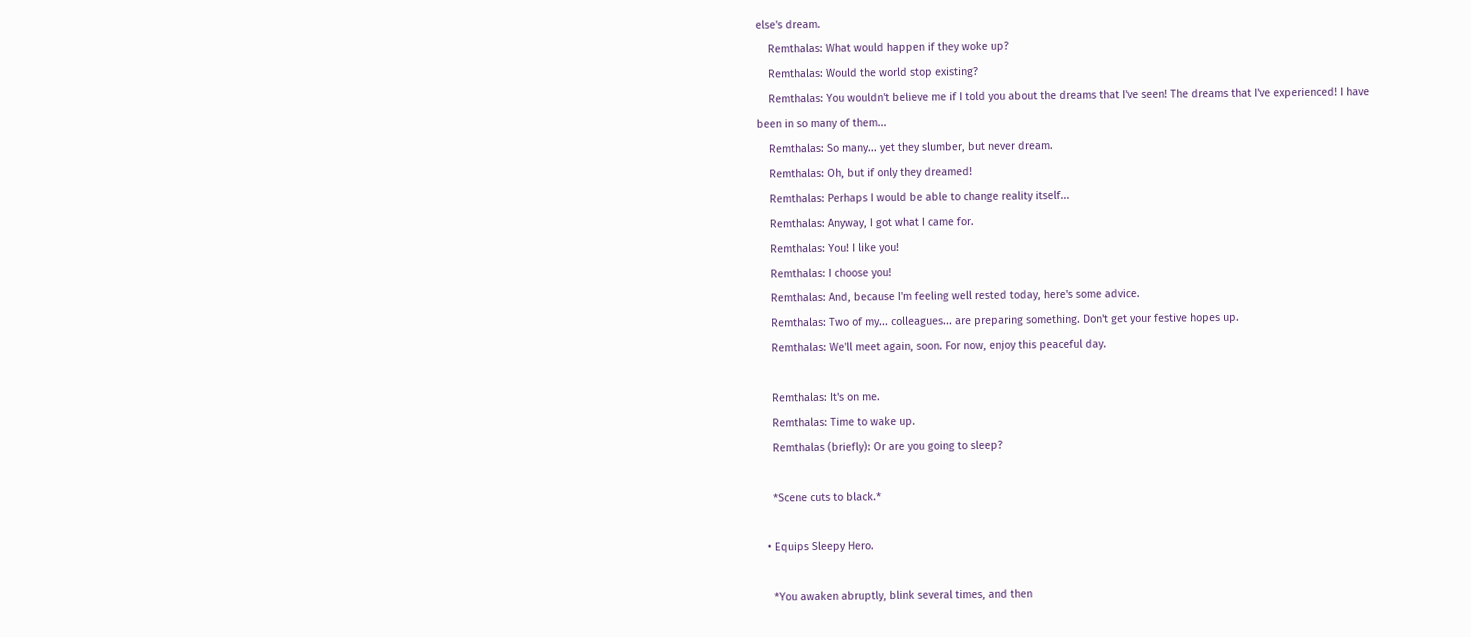else's dream.
    Remthalas: What would happen if they woke up?
    Remthalas: Would the world stop existing?
    Remthalas: You wouldn't believe me if I told you about the dreams that I've seen! The dreams that I've experienced! I have been in so many of them...
    Remthalas: So many... yet they slumber, but never dream.
    Remthalas: Oh, but if only they dreamed!
    Remthalas: Perhaps I would be able to change reality itself...
    Remthalas: Anyway, I got what I came for.
    Remthalas: You! I like you!
    Remthalas: I choose you!
    Remthalas: And, because I'm feeling well rested today, here's some advice.
    Remthalas: Two of my... colleagues... are preparing something. Don't get your festive hopes up.
    Remthalas: We'll meet again, soon. For now, enjoy this peaceful day.

    Remthalas: It's on me.
    Remthalas: Time to wake up.
    Remthalas (briefly): Or are you going to sleep?

    *Scene cuts to black.*

  • Equips Sleepy Hero.

    *You awaken abruptly, blink several times, and then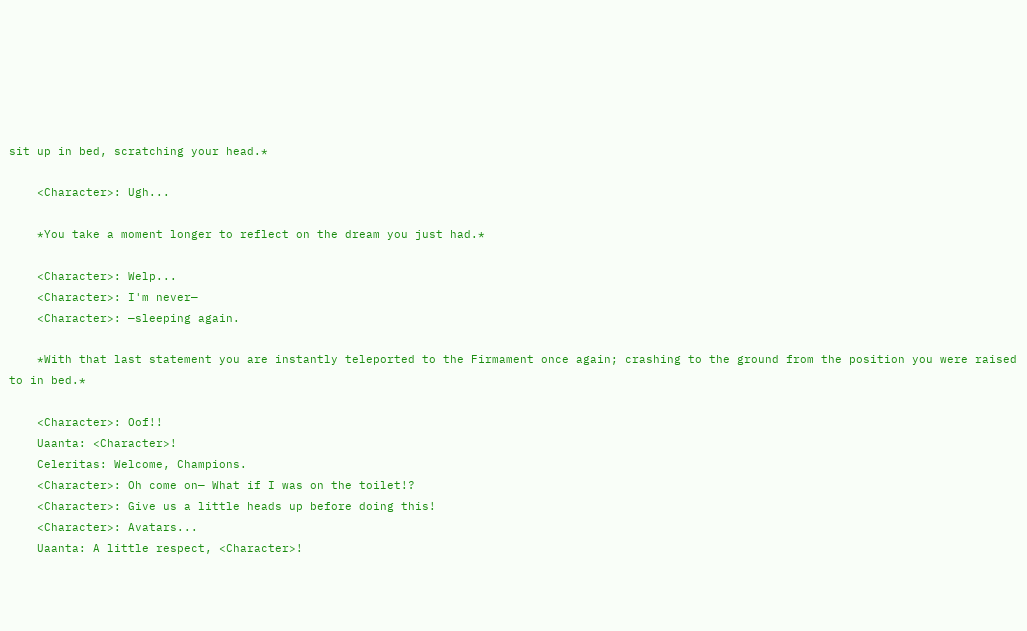sit up in bed, scratching your head.*

    <Character>: Ugh...

    *You take a moment longer to reflect on the dream you just had.*

    <Character>: Welp...
    <Character>: I'm never—
    <Character>: —sleeping again.

    *With that last statement you are instantly teleported to the Firmament once again; crashing to the ground from the position you were raised to in bed.*

    <Character>: Oof!!
    Uaanta: <Character>!
    Celeritas: Welcome, Champions.
    <Character>: Oh come on— What if I was on the toilet!?
    <Character>: Give us a little heads up before doing this!
    <Character>: Avatars...
    Uaanta: A little respect, <Character>!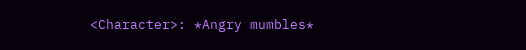<Character>: *Angry mumbles*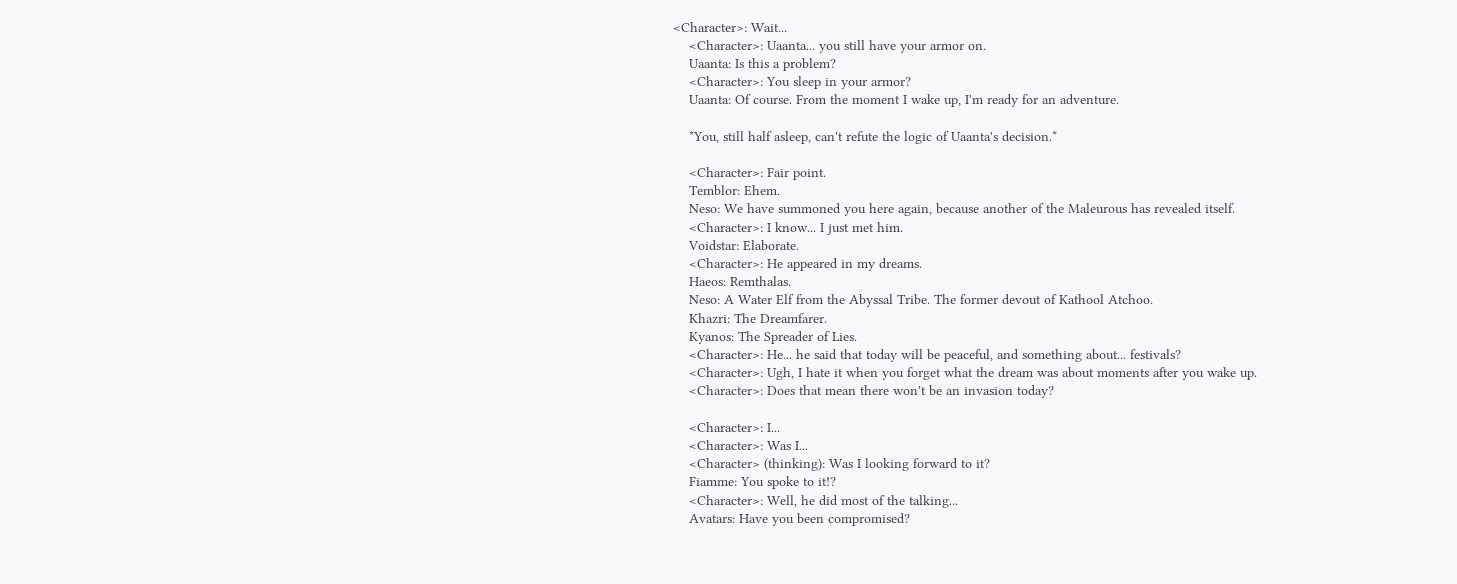<Character>: Wait...
    <Character>: Uaanta... you still have your armor on.
    Uaanta: Is this a problem?
    <Character>: You sleep in your armor?
    Uaanta: Of course. From the moment I wake up, I'm ready for an adventure.

    *You, still half asleep, can't refute the logic of Uaanta's decision.*

    <Character>: Fair point.
    Temblor: Ehem.
    Neso: We have summoned you here again, because another of the Maleurous has revealed itself.
    <Character>: I know... I just met him.
    Voidstar: Elaborate.
    <Character>: He appeared in my dreams.
    Haeos: Remthalas.
    Neso: A Water Elf from the Abyssal Tribe. The former devout of Kathool Atchoo.
    Khazri: The Dreamfarer.
    Kyanos: The Spreader of Lies.
    <Character>: He... he said that today will be peaceful, and something about... festivals?
    <Character>: Ugh, I hate it when you forget what the dream was about moments after you wake up.
    <Character>: Does that mean there won't be an invasion today?

    <Character>: I...
    <Character>: Was I...
    <Character> (thinking): Was I looking forward to it?
    Fiamme: You spoke to it!?
    <Character>: Well, he did most of the talking...
    Avatars: Have you been compromised?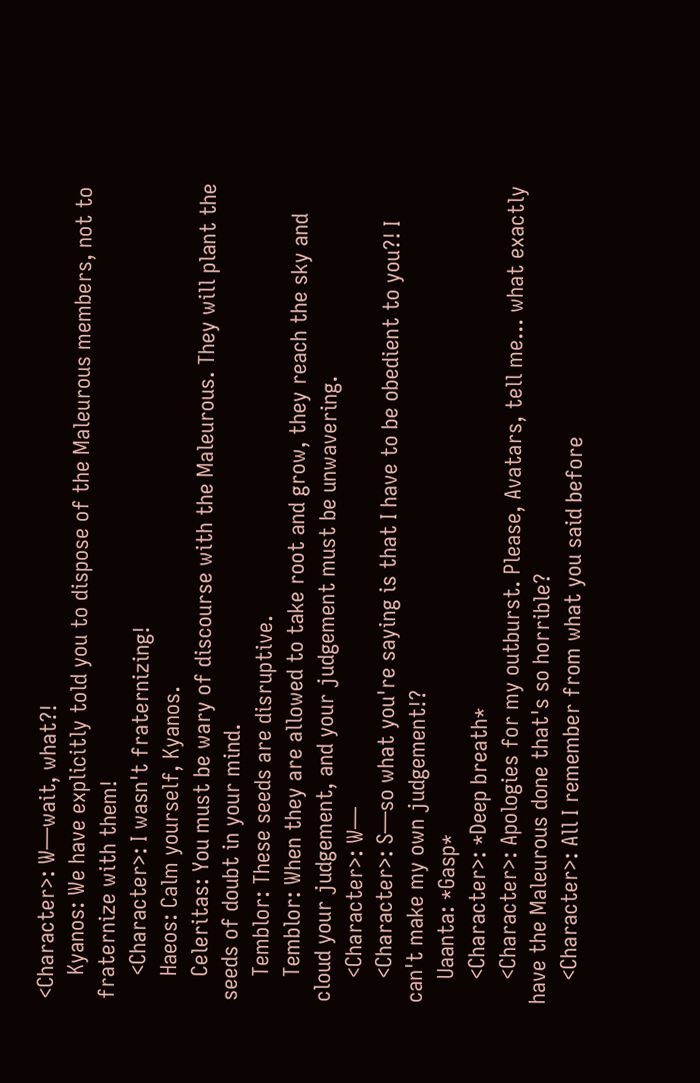<Character>: W—wait, what?!
    Kyanos: We have explicitly told you to dispose of the Maleurous members, not to fraternize with them!
    <Character>: I wasn't fraternizing!
    Haeos: Calm yourself, Kyanos.
    Celeritas: You must be wary of discourse with the Maleurous. They will plant the seeds of doubt in your mind.
    Temblor: These seeds are disruptive.
    Temblor: When they are allowed to take root and grow, they reach the sky and cloud your judgement, and your judgement must be unwavering.
    <Character>: W—
    <Character>: S—so what you're saying is that I have to be obedient to you?! I can't make my own judgement!?
    Uaanta: *Gasp*
    <Character>: *Deep breath*
    <Character>: Apologies for my outburst. Please, Avatars, tell me... what exactly have the Maleurous done that's so horrible?
    <Character>: All I remember from what you said before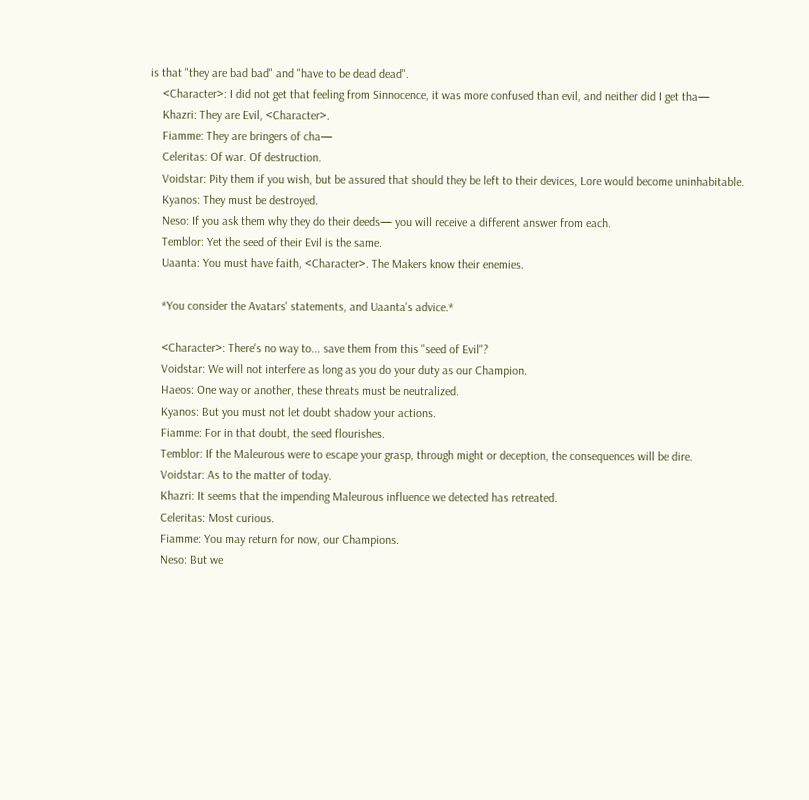is that "they are bad bad" and "have to be dead dead".
    <Character>: I did not get that feeling from Sinnocence, it was more confused than evil, and neither did I get tha—
    Khazri: They are Evil, <Character>.
    Fiamme: They are bringers of cha—
    Celeritas: Of war. Of destruction.
    Voidstar: Pity them if you wish, but be assured that should they be left to their devices, Lore would become uninhabitable.
    Kyanos: They must be destroyed.
    Neso: If you ask them why they do their deeds— you will receive a different answer from each.
    Temblor: Yet the seed of their Evil is the same.
    Uaanta: You must have faith, <Character>. The Makers know their enemies.

    *You consider the Avatars' statements, and Uaanta's advice.*

    <Character>: There's no way to... save them from this "seed of Evil"?
    Voidstar: We will not interfere as long as you do your duty as our Champion.
    Haeos: One way or another, these threats must be neutralized.
    Kyanos: But you must not let doubt shadow your actions.
    Fiamme: For in that doubt, the seed flourishes.
    Temblor: If the Maleurous were to escape your grasp, through might or deception, the consequences will be dire.
    Voidstar: As to the matter of today.
    Khazri: It seems that the impending Maleurous influence we detected has retreated.
    Celeritas: Most curious.
    Fiamme: You may return for now, our Champions.
    Neso: But we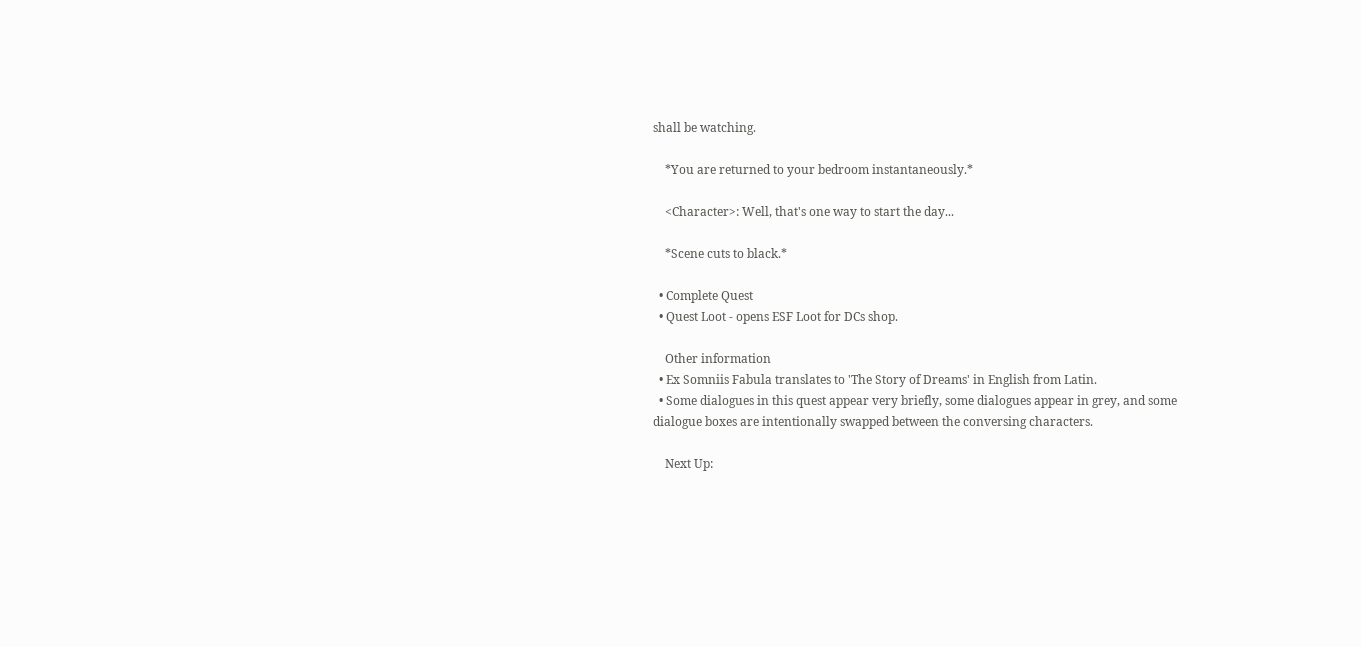shall be watching.

    *You are returned to your bedroom instantaneously.*

    <Character>: Well, that's one way to start the day...

    *Scene cuts to black.*

  • Complete Quest
  • Quest Loot - opens ESF Loot for DCs shop.

    Other information
  • Ex Somniis Fabula translates to 'The Story of Dreams' in English from Latin.
  • Some dialogues in this quest appear very briefly, some dialogues appear in grey, and some dialogue boxes are intentionally swapped between the conversing characters.

    Next Up: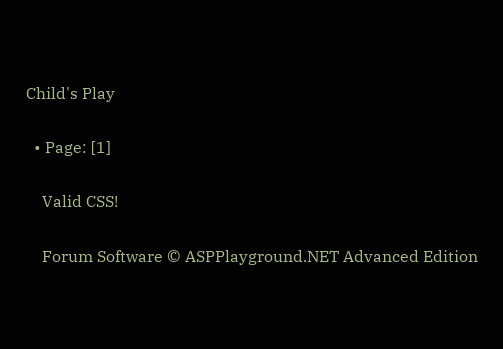Child's Play

  • Page: [1]

    Valid CSS!

    Forum Software © ASPPlayground.NET Advanced Edition